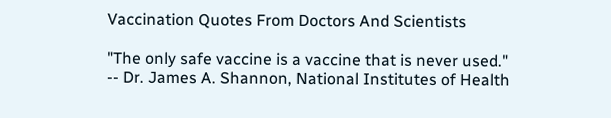Vaccination Quotes From Doctors And Scientists

"The only safe vaccine is a vaccine that is never used."
-- Dr. James A. Shannon, National Institutes of Health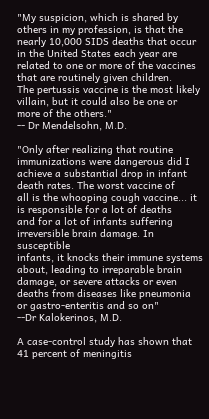"My suspicion, which is shared by others in my profession, is that the
nearly 10,000 SIDS deaths that occur in the United States each year are
related to one or more of the vaccines that are routinely given children.
The pertussis vaccine is the most likely villain, but it could also be one or
more of the others."
-- Dr Mendelsohn, M.D.

"Only after realizing that routine immunizations were dangerous did I
achieve a substantial drop in infant death rates. The worst vaccine of
all is the whooping cough vaccine... it is responsible for a lot of deaths
and for a lot of infants suffering irreversible brain damage. In susceptible
infants, it knocks their immune systems about, leading to irreparable brain
damage, or severe attacks or even deaths from diseases like pneumonia
or gastro-enteritis and so on"
--Dr Kalokerinos, M.D.

A case-control study has shown that 41 percent of meningitis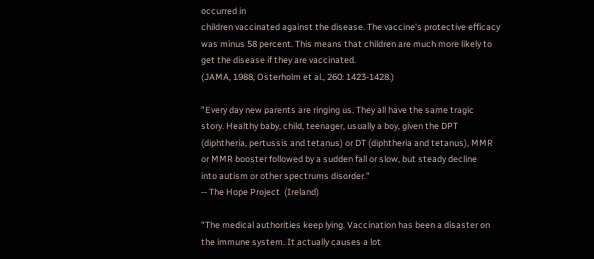occurred in
children vaccinated against the disease. The vaccine's protective efficacy
was minus 58 percent. This means that children are much more likely to
get the disease if they are vaccinated.
(JAMA, 1988, Osterholm et al., 260: 1423-1428.)

"Every day new parents are ringing us. They all have the same tragic
story. Healthy baby, child, teenager, usually a boy, given the DPT
(diphtheria, pertussis and tetanus) or DT (diphtheria and tetanus), MMR
or MMR booster followed by a sudden fall or slow, but steady decline
into autism or other spectrums disorder."
-- The Hope Project  (Ireland)

"The medical authorities keep lying. Vaccination has been a disaster on
the immune system. It actually causes a lot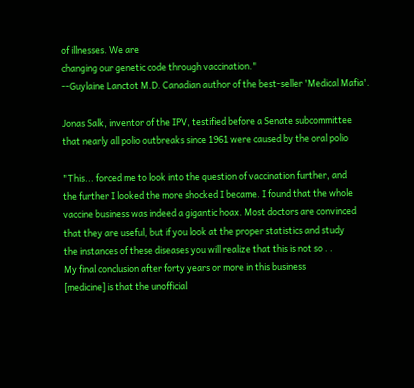of illnesses. We are
changing our genetic code through vaccination."
--Guylaine Lanctot M.D. Canadian author of the best-seller 'Medical Mafia'.

Jonas Salk, inventor of the IPV, testified before a Senate subcommittee
that nearly all polio outbreaks since 1961 were caused by the oral polio

"This... forced me to look into the question of vaccination further, and
the further I looked the more shocked I became. I found that the whole
vaccine business was indeed a gigantic hoax. Most doctors are convinced
that they are useful, but if you look at the proper statistics and study
the instances of these diseases you will realize that this is not so . .
My final conclusion after forty years or more in this business
[medicine] is that the unofficial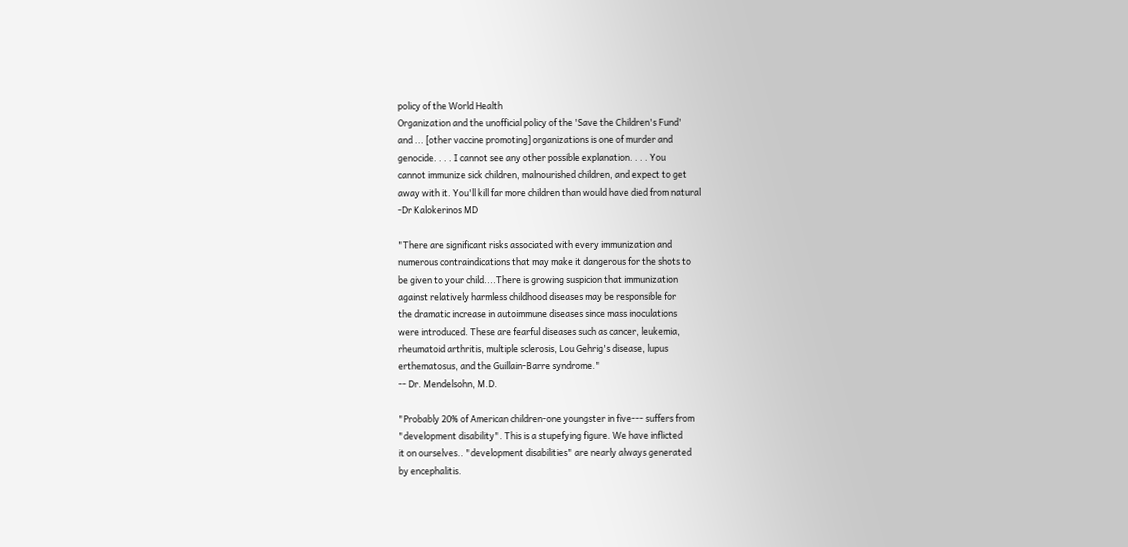policy of the World Health
Organization and the unofficial policy of the 'Save the Children's Fund'
and ... [other vaccine promoting] organizations is one of murder and
genocide. . . . I cannot see any other possible explanation. . . . You
cannot immunize sick children, malnourished children, and expect to get
away with it. You'll kill far more children than would have died from natural
-Dr Kalokerinos MD

"There are significant risks associated with every immunization and
numerous contraindications that may make it dangerous for the shots to
be given to your child....There is growing suspicion that immunization
against relatively harmless childhood diseases may be responsible for
the dramatic increase in autoimmune diseases since mass inoculations
were introduced. These are fearful diseases such as cancer, leukemia,
rheumatoid arthritis, multiple sclerosis, Lou Gehrig's disease, lupus
erthematosus, and the Guillain-Barre syndrome."
-- Dr. Mendelsohn, M.D.

"Probably 20% of American children-one youngster in five--- suffers from
"development disability". This is a stupefying figure. We have inflicted
it on ourselves.. "development disabilities" are nearly always generated
by encephalitis.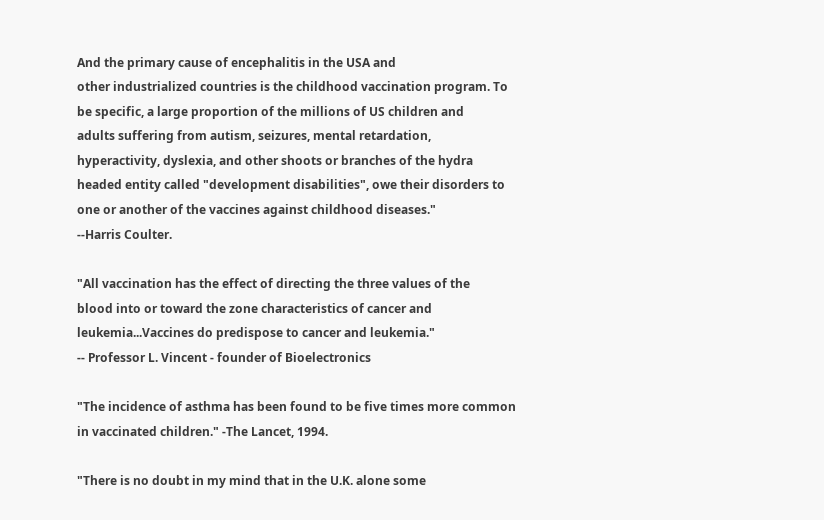And the primary cause of encephalitis in the USA and
other industrialized countries is the childhood vaccination program. To
be specific, a large proportion of the millions of US children and
adults suffering from autism, seizures, mental retardation,
hyperactivity, dyslexia, and other shoots or branches of the hydra
headed entity called "development disabilities", owe their disorders to
one or another of the vaccines against childhood diseases."
--Harris Coulter.

"All vaccination has the effect of directing the three values of the
blood into or toward the zone characteristics of cancer and
leukemia...Vaccines do predispose to cancer and leukemia."
-- Professor L. Vincent - founder of Bioelectronics

"The incidence of asthma has been found to be five times more common
in vaccinated children." -The Lancet, 1994.

"There is no doubt in my mind that in the U.K. alone some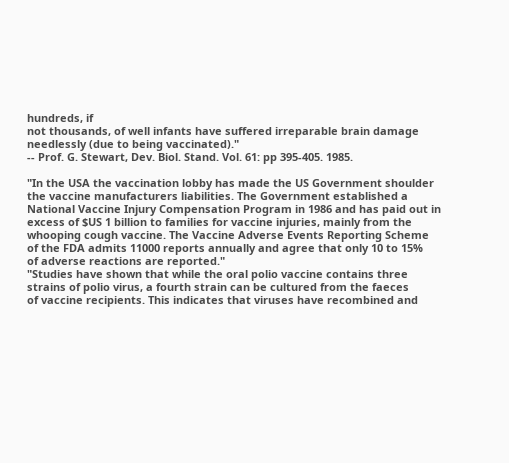hundreds, if
not thousands, of well infants have suffered irreparable brain damage
needlessly (due to being vaccinated)."
-- Prof. G. Stewart, Dev. Biol. Stand. Vol. 61: pp 395-405. 1985.

"In the USA the vaccination lobby has made the US Government shoulder
the vaccine manufacturers liabilities. The Government established a
National Vaccine Injury Compensation Program in 1986 and has paid out in
excess of $US 1 billion to families for vaccine injuries, mainly from the
whooping cough vaccine. The Vaccine Adverse Events Reporting Scheme
of the FDA admits 11000 reports annually and agree that only 10 to 15%
of adverse reactions are reported."
"Studies have shown that while the oral polio vaccine contains three
strains of polio virus, a fourth strain can be cultured from the faeces
of vaccine recipients. This indicates that viruses have recombined and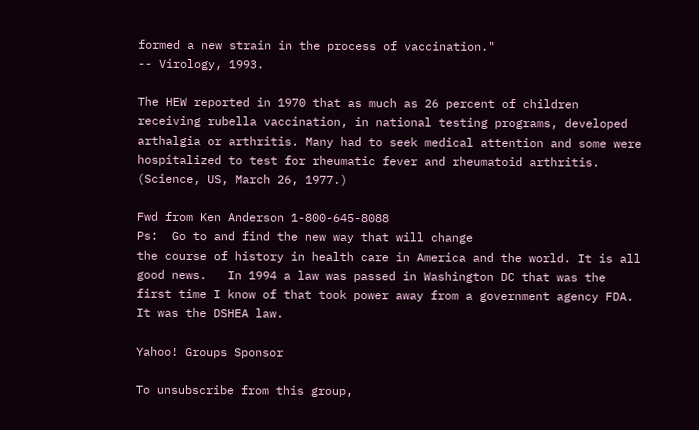formed a new strain in the process of vaccination."
-- Virology, 1993.

The HEW reported in 1970 that as much as 26 percent of children
receiving rubella vaccination, in national testing programs, developed
arthalgia or arthritis. Many had to seek medical attention and some were
hospitalized to test for rheumatic fever and rheumatoid arthritis.
(Science, US, March 26, 1977.)

Fwd from Ken Anderson 1-800-645-8088
Ps:  Go to and find the new way that will change
the course of history in health care in America and the world. It is all
good news.   In 1994 a law was passed in Washington DC that was the
first time I know of that took power away from a government agency FDA.
It was the DSHEA law.

Yahoo! Groups Sponsor

To unsubscribe from this group,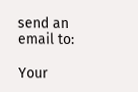send an email to:

Your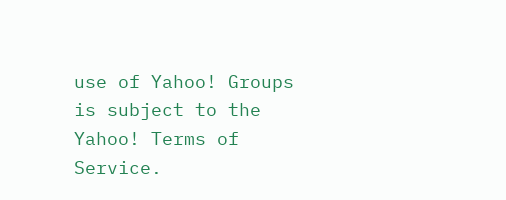use of Yahoo! Groups is subject to the Yahoo! Terms of Service.